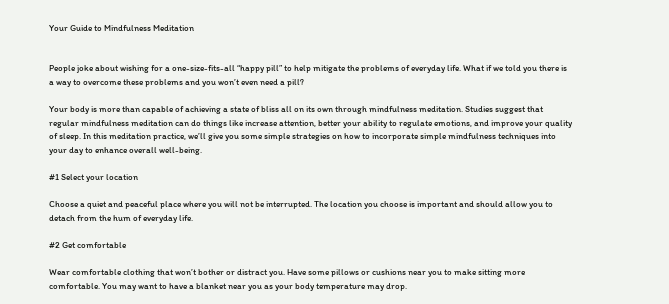Your Guide to Mindfulness Meditation


People joke about wishing for a one-size-fits-all “happy pill” to help mitigate the problems of everyday life. What if we told you there is a way to overcome these problems and you won’t even need a pill?

Your body is more than capable of achieving a state of bliss all on its own through mindfulness meditation. Studies suggest that regular mindfulness meditation can do things like increase attention, better your ability to regulate emotions, and improve your quality of sleep. In this meditation practice, we’ll give you some simple strategies on how to incorporate simple mindfulness techniques into your day to enhance overall well-being.

#1 Select your location

Choose a quiet and peaceful place where you will not be interrupted. The location you choose is important and should allow you to detach from the hum of everyday life.

#2 Get comfortable

Wear comfortable clothing that won’t bother or distract you. Have some pillows or cushions near you to make sitting more comfortable. You may want to have a blanket near you as your body temperature may drop.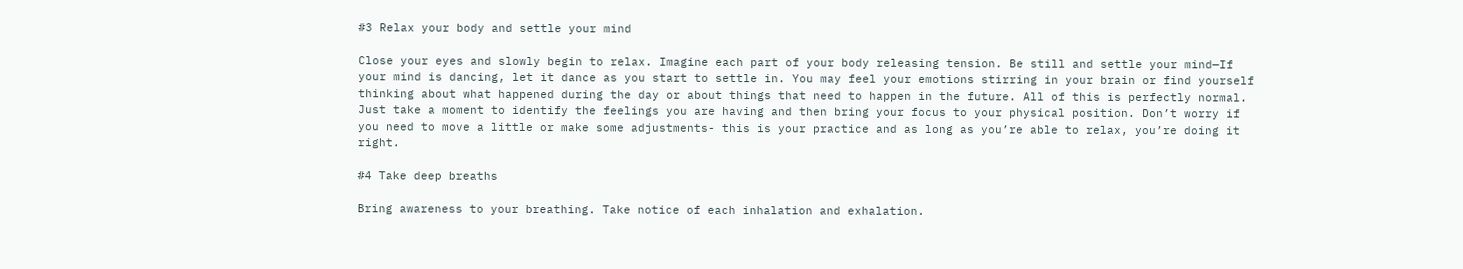#3 Relax your body and settle your mind

Close your eyes and slowly begin to relax. Imagine each part of your body releasing tension. Be still and settle your mind—If your mind is dancing, let it dance as you start to settle in. You may feel your emotions stirring in your brain or find yourself thinking about what happened during the day or about things that need to happen in the future. All of this is perfectly normal. Just take a moment to identify the feelings you are having and then bring your focus to your physical position. Don’t worry if you need to move a little or make some adjustments- this is your practice and as long as you’re able to relax, you’re doing it right.

#4 Take deep breaths

Bring awareness to your breathing. Take notice of each inhalation and exhalation.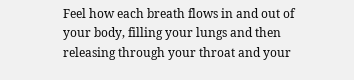Feel how each breath flows in and out of your body, filling your lungs and then releasing through your throat and your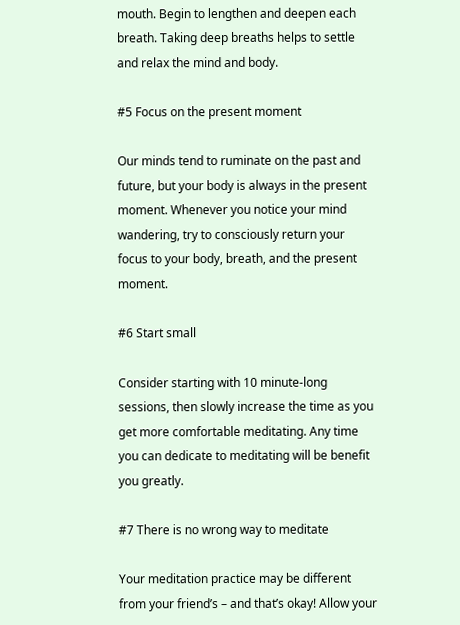mouth. Begin to lengthen and deepen each breath. Taking deep breaths helps to settle and relax the mind and body.

#5 Focus on the present moment

Our minds tend to ruminate on the past and future, but your body is always in the present moment. Whenever you notice your mind wandering, try to consciously return your focus to your body, breath, and the present moment.

#6 Start small

Consider starting with 10 minute-long sessions, then slowly increase the time as you get more comfortable meditating. Any time you can dedicate to meditating will be benefit you greatly.

#7 There is no wrong way to meditate

Your meditation practice may be different from your friend’s – and that’s okay! Allow your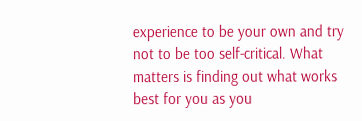experience to be your own and try not to be too self-critical. What matters is finding out what works best for you as you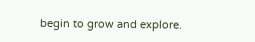begin to grow and explore.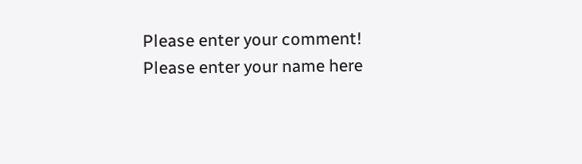Please enter your comment!
Please enter your name here